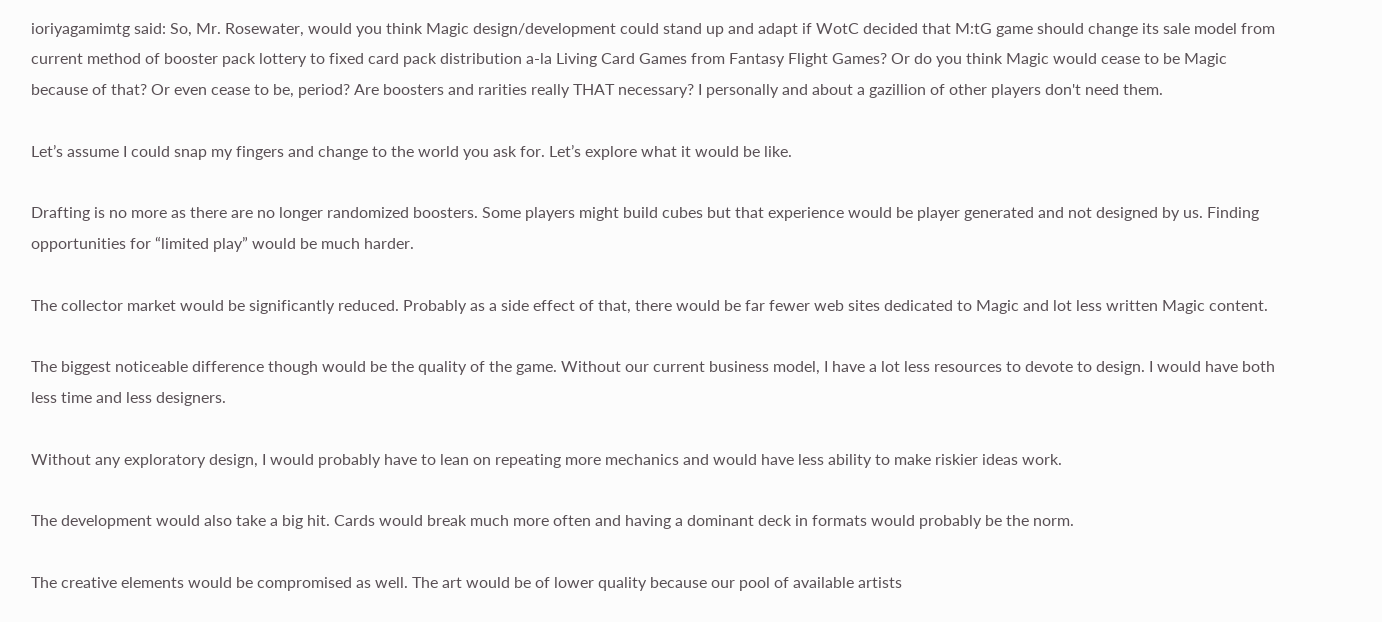ioriyagamimtg said: So, Mr. Rosewater, would you think Magic design/development could stand up and adapt if WotC decided that M:tG game should change its sale model from current method of booster pack lottery to fixed card pack distribution a-la Living Card Games from Fantasy Flight Games? Or do you think Magic would cease to be Magic because of that? Or even cease to be, period? Are boosters and rarities really THAT necessary? I personally and about a gazillion of other players don't need them.

Let’s assume I could snap my fingers and change to the world you ask for. Let’s explore what it would be like.

Drafting is no more as there are no longer randomized boosters. Some players might build cubes but that experience would be player generated and not designed by us. Finding opportunities for “limited play” would be much harder.

The collector market would be significantly reduced. Probably as a side effect of that, there would be far fewer web sites dedicated to Magic and lot less written Magic content.

The biggest noticeable difference though would be the quality of the game. Without our current business model, I have a lot less resources to devote to design. I would have both less time and less designers.

Without any exploratory design, I would probably have to lean on repeating more mechanics and would have less ability to make riskier ideas work.

The development would also take a big hit. Cards would break much more often and having a dominant deck in formats would probably be the norm.

The creative elements would be compromised as well. The art would be of lower quality because our pool of available artists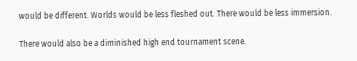would be different. Worlds would be less fleshed out. There would be less immersion.

There would also be a diminished high end tournament scene.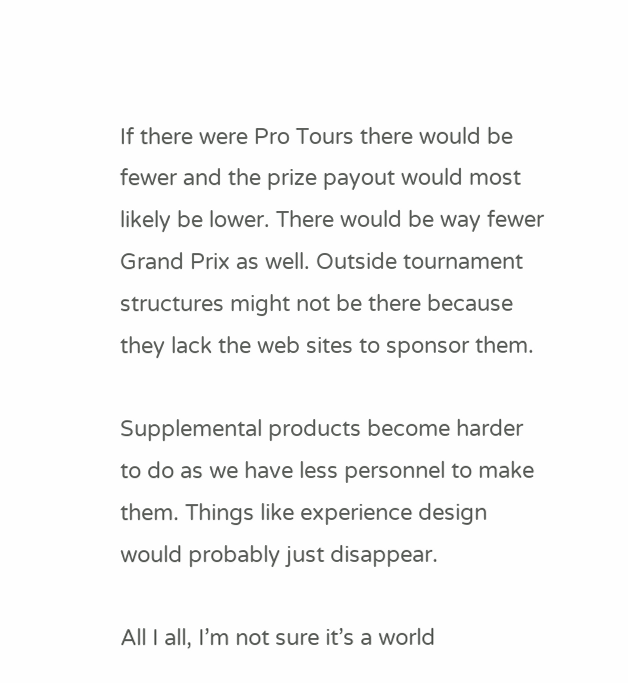If there were Pro Tours there would be fewer and the prize payout would most likely be lower. There would be way fewer Grand Prix as well. Outside tournament structures might not be there because they lack the web sites to sponsor them.

Supplemental products become harder to do as we have less personnel to make them. Things like experience design would probably just disappear.

All I all, I’m not sure it’s a world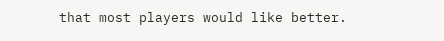that most players would like better.